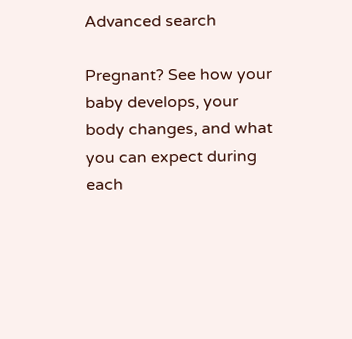Advanced search

Pregnant? See how your baby develops, your body changes, and what you can expect during each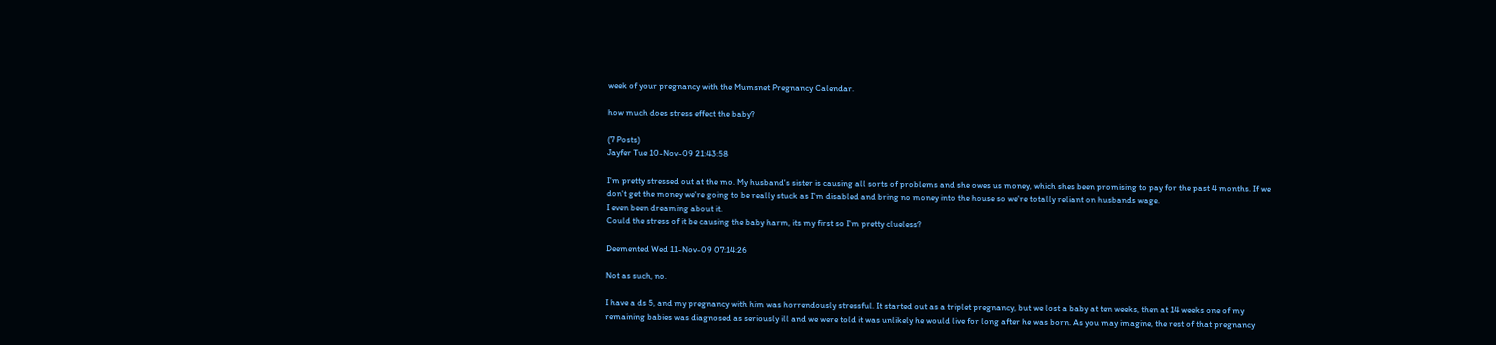week of your pregnancy with the Mumsnet Pregnancy Calendar.

how much does stress effect the baby?

(7 Posts)
Jayfer Tue 10-Nov-09 21:43:58

I'm pretty stressed out at the mo. My husband's sister is causing all sorts of problems and she owes us money, which shes been promising to pay for the past 4 months. If we don't get the money we're going to be really stuck as I'm disabled and bring no money into the house so we're totally reliant on husbands wage.
I even been dreaming about it.
Could the stress of it be causing the baby harm, its my first so I'm pretty clueless?

Deemented Wed 11-Nov-09 07:14:26

Not as such, no.

I have a ds 5, and my pregnancy with him was horrendously stressful. It started out as a triplet pregnancy, but we lost a baby at ten weeks, then at 14 weeks one of my remaining babies was diagnosed as seriously ill and we were told it was unlikely he would live for long after he was born. As you may imagine, the rest of that pregnancy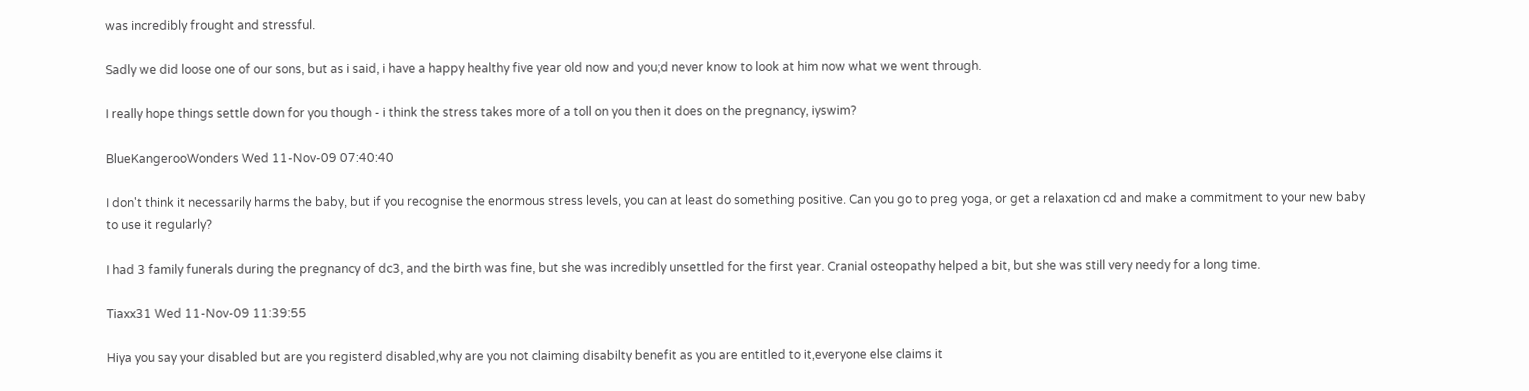was incredibly frought and stressful.

Sadly we did loose one of our sons, but as i said, i have a happy healthy five year old now and you;d never know to look at him now what we went through.

I really hope things settle down for you though - i think the stress takes more of a toll on you then it does on the pregnancy, iyswim?

BlueKangerooWonders Wed 11-Nov-09 07:40:40

I don't think it necessarily harms the baby, but if you recognise the enormous stress levels, you can at least do something positive. Can you go to preg yoga, or get a relaxation cd and make a commitment to your new baby to use it regularly?

I had 3 family funerals during the pregnancy of dc3, and the birth was fine, but she was incredibly unsettled for the first year. Cranial osteopathy helped a bit, but she was still very needy for a long time.

Tiaxx31 Wed 11-Nov-09 11:39:55

Hiya you say your disabled but are you registerd disabled,why are you not claiming disabilty benefit as you are entitled to it,everyone else claims it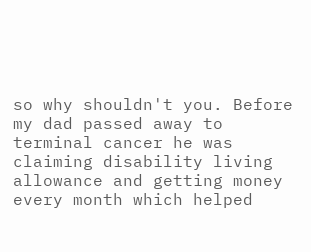so why shouldn't you. Before my dad passed away to terminal cancer he was claiming disability living allowance and getting money every month which helped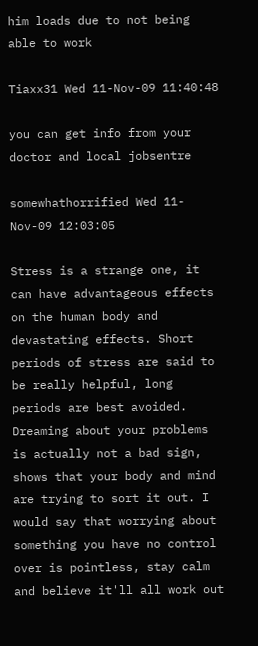him loads due to not being able to work

Tiaxx31 Wed 11-Nov-09 11:40:48

you can get info from your doctor and local jobsentre

somewhathorrified Wed 11-Nov-09 12:03:05

Stress is a strange one, it can have advantageous effects on the human body and devastating effects. Short periods of stress are said to be really helpful, long periods are best avoided. Dreaming about your problems is actually not a bad sign, shows that your body and mind are trying to sort it out. I would say that worrying about something you have no control over is pointless, stay calm and believe it'll all work out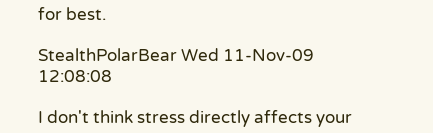for best.

StealthPolarBear Wed 11-Nov-09 12:08:08

I don't think stress directly affects your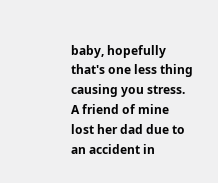baby, hopefully that's one less thing causing you stress. A friend of mine lost her dad due to an accident in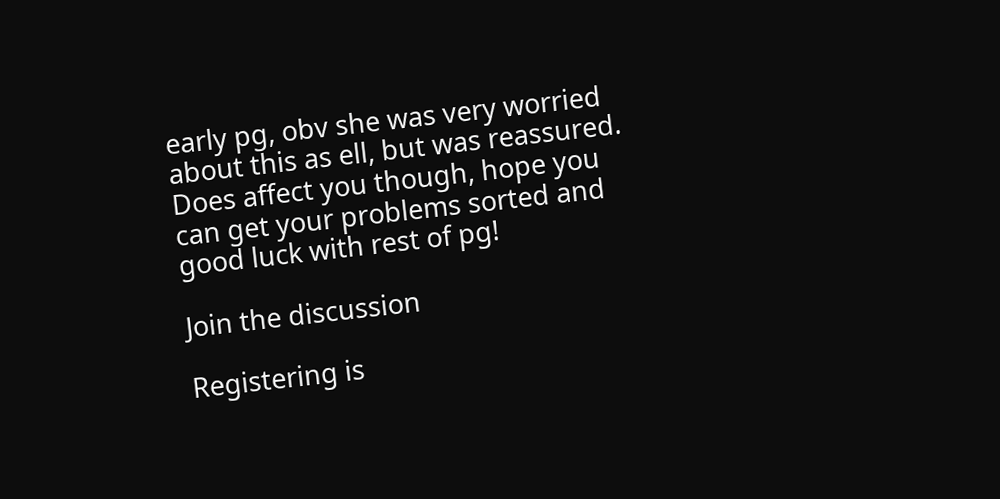early pg, obv she was very worried about this as ell, but was reassured.
Does affect you though, hope you can get your problems sorted and good luck with rest of pg!

Join the discussion

Registering is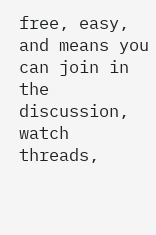free, easy, and means you can join in the discussion, watch threads,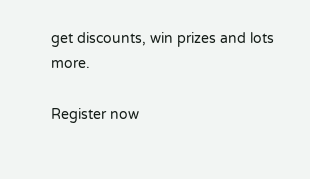get discounts, win prizes and lots more.

Register now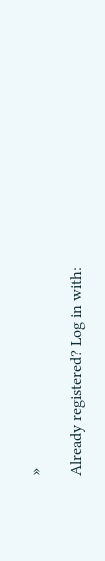»

Already registered? Log in with: